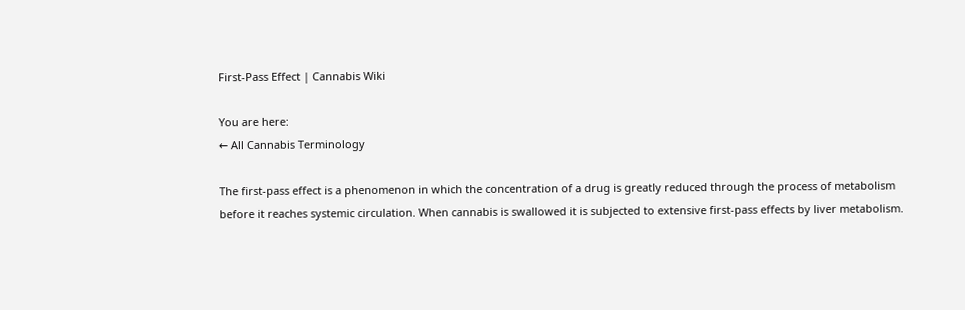First-Pass Effect | Cannabis Wiki

You are here:
← All Cannabis Terminology

The first-pass effect is a phenomenon in which the concentration of a drug is greatly reduced through the process of metabolism before it reaches systemic circulation. When cannabis is swallowed it is subjected to extensive first-pass effects by liver metabolism.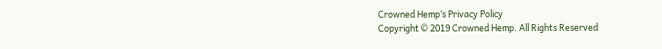Crowned Hemp’s Privacy Policy
Copyright © 2019 Crowned Hemp. All Rights Reserved